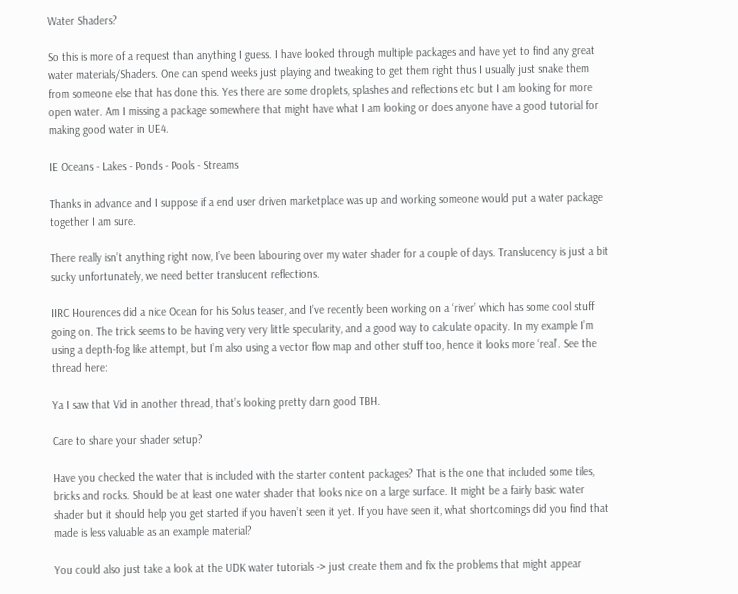Water Shaders?

So this is more of a request than anything I guess. I have looked through multiple packages and have yet to find any great water materials/Shaders. One can spend weeks just playing and tweaking to get them right thus I usually just snake them from someone else that has done this. Yes there are some droplets, splashes and reflections etc but I am looking for more open water. Am I missing a package somewhere that might have what I am looking or does anyone have a good tutorial for making good water in UE4.

IE Oceans - Lakes - Ponds - Pools - Streams

Thanks in advance and I suppose if a end user driven marketplace was up and working someone would put a water package together I am sure.

There really isn’t anything right now, I’ve been labouring over my water shader for a couple of days. Translucency is just a bit sucky unfortunately, we need better translucent reflections.

IIRC Hourences did a nice Ocean for his Solus teaser, and I’ve recently been working on a ‘river’ which has some cool stuff going on. The trick seems to be having very very little specularity, and a good way to calculate opacity. In my example I’m using a depth-fog like attempt, but I’m also using a vector flow map and other stuff too, hence it looks more ‘real’. See the thread here:

Ya I saw that Vid in another thread, that’s looking pretty darn good TBH.

Care to share your shader setup?

Have you checked the water that is included with the starter content packages? That is the one that included some tiles, bricks and rocks. Should be at least one water shader that looks nice on a large surface. It might be a fairly basic water shader but it should help you get started if you haven’t seen it yet. If you have seen it, what shortcomings did you find that made is less valuable as an example material?

You could also just take a look at the UDK water tutorials -> just create them and fix the problems that might appear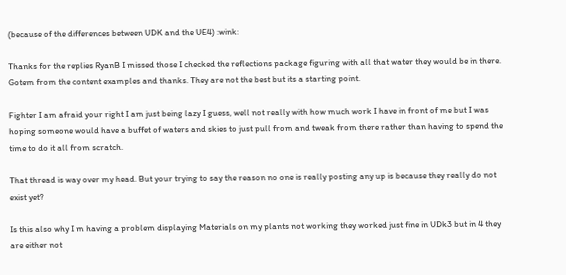(because of the differences between UDK and the UE4) :wink:

Thanks for the replies RyanB I missed those I checked the reflections package figuring with all that water they would be in there. Gotem from the content examples and thanks. They are not the best but its a starting point.

Fighter I am afraid your right I am just being lazy I guess, well not really with how much work I have in front of me but I was hoping someone would have a buffet of waters and skies to just pull from and tweak from there rather than having to spend the time to do it all from scratch.

That thread is way over my head. But your trying to say the reason no one is really posting any up is because they really do not exist yet?

Is this also why I m having a problem displaying Materials on my plants not working they worked just fine in UDk3 but in 4 they are either not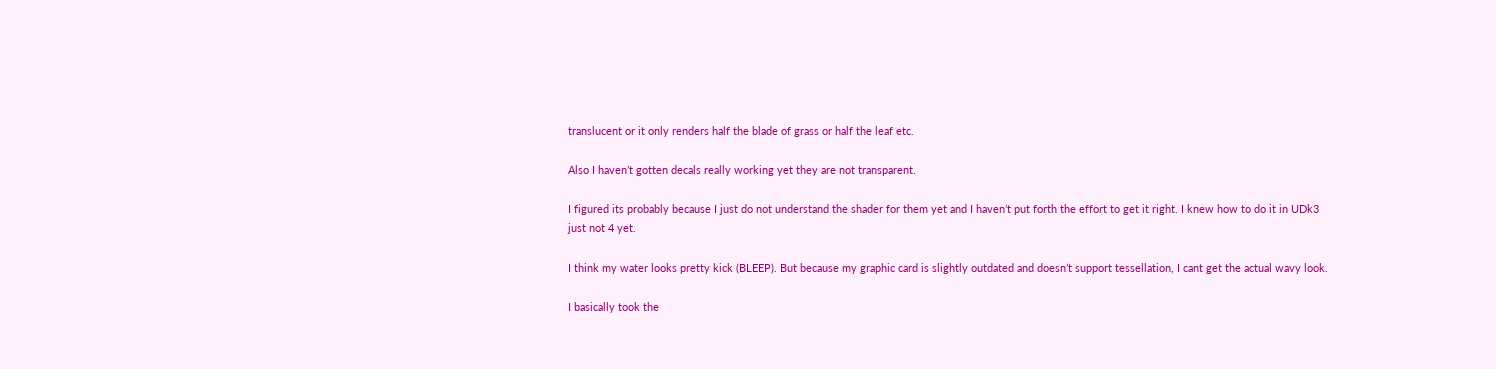translucent or it only renders half the blade of grass or half the leaf etc.

Also I haven’t gotten decals really working yet they are not transparent.

I figured its probably because I just do not understand the shader for them yet and I haven’t put forth the effort to get it right. I knew how to do it in UDk3 just not 4 yet.

I think my water looks pretty kick (BLEEP). But because my graphic card is slightly outdated and doesn’t support tessellation, I cant get the actual wavy look.

I basically took the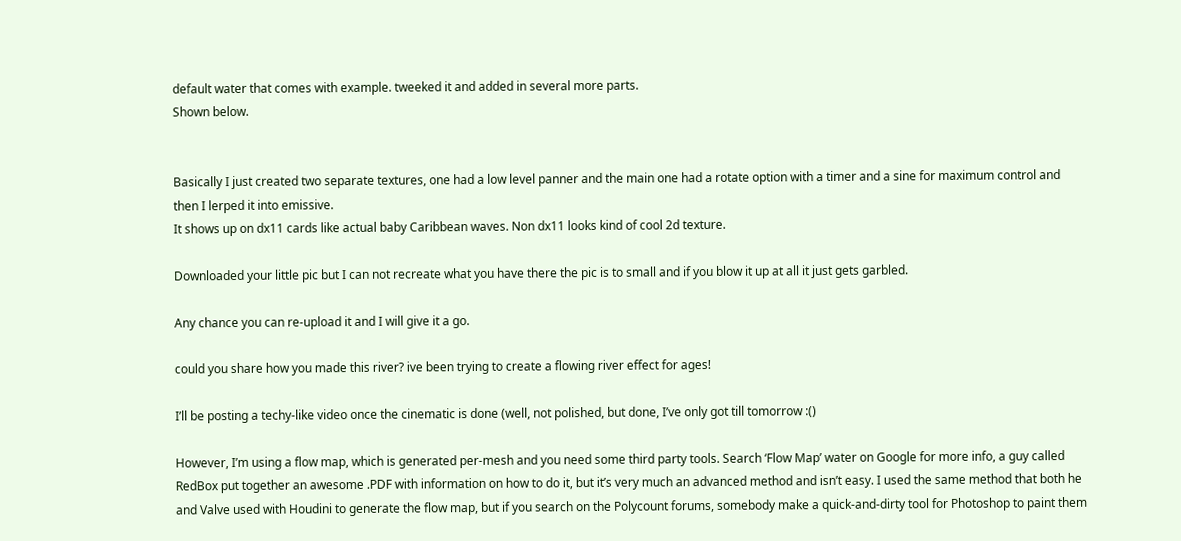default water that comes with example. tweeked it and added in several more parts.
Shown below.


Basically I just created two separate textures, one had a low level panner and the main one had a rotate option with a timer and a sine for maximum control and then I lerped it into emissive.
It shows up on dx11 cards like actual baby Caribbean waves. Non dx11 looks kind of cool 2d texture.

Downloaded your little pic but I can not recreate what you have there the pic is to small and if you blow it up at all it just gets garbled.

Any chance you can re-upload it and I will give it a go.

could you share how you made this river? ive been trying to create a flowing river effect for ages!

I’ll be posting a techy-like video once the cinematic is done (well, not polished, but done, I’ve only got till tomorrow :()

However, I’m using a flow map, which is generated per-mesh and you need some third party tools. Search ‘Flow Map’ water on Google for more info, a guy called RedBox put together an awesome .PDF with information on how to do it, but it’s very much an advanced method and isn’t easy. I used the same method that both he and Valve used with Houdini to generate the flow map, but if you search on the Polycount forums, somebody make a quick-and-dirty tool for Photoshop to paint them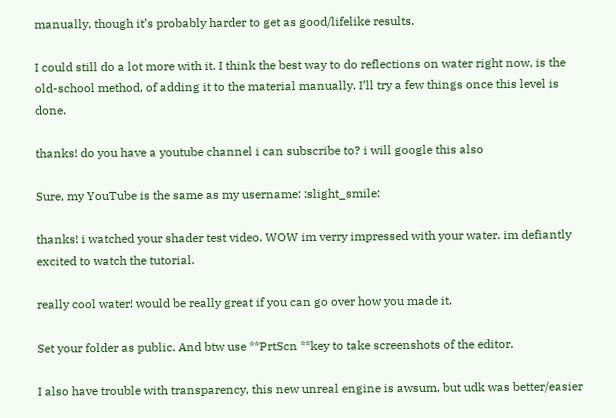manually, though it’s probably harder to get as good/lifelike results.

I could still do a lot more with it. I think the best way to do reflections on water right now, is the old-school method, of adding it to the material manually. I’ll try a few things once this level is done.

thanks! do you have a youtube channel i can subscribe to? i will google this also

Sure, my YouTube is the same as my username: :slight_smile:

thanks! i watched your shader test video. WOW im verry impressed with your water. im defiantly excited to watch the tutorial.

really cool water! would be really great if you can go over how you made it.

Set your folder as public. And btw use **PrtScn **key to take screenshots of the editor.

I also have trouble with transparency, this new unreal engine is awsum, but udk was better/easier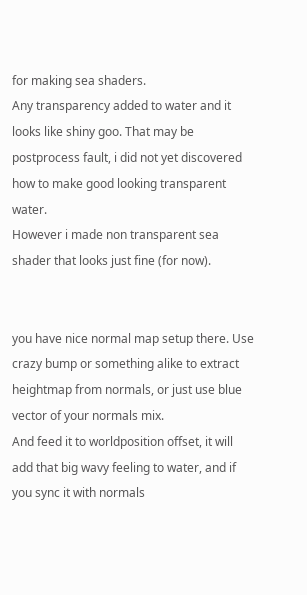for making sea shaders.
Any transparency added to water and it looks like shiny goo. That may be postprocess fault, i did not yet discovered how to make good looking transparent water.
However i made non transparent sea shader that looks just fine (for now).


you have nice normal map setup there. Use crazy bump or something alike to extract heightmap from normals, or just use blue vector of your normals mix.
And feed it to worldposition offset, it will add that big wavy feeling to water, and if you sync it with normals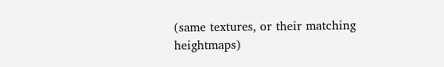(same textures, or their matching heightmaps)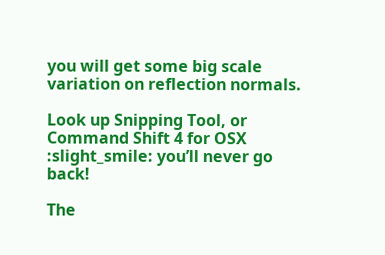you will get some big scale variation on reflection normals.

Look up Snipping Tool, or Command Shift 4 for OSX :slight_smile: you’ll never go back!

The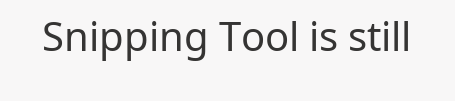Snipping Tool is still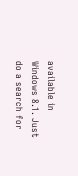available in Windows 8.1. Just do a search for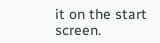it on the start screen.